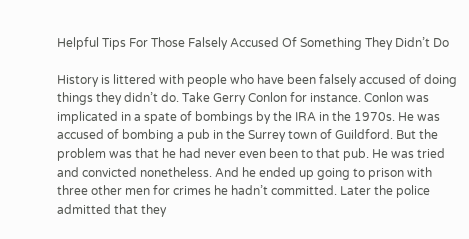Helpful Tips For Those Falsely Accused Of Something They Didn’t Do

History is littered with people who have been falsely accused of doing things they didn’t do. Take Gerry Conlon for instance. Conlon was implicated in a spate of bombings by the IRA in the 1970s. He was accused of bombing a pub in the Surrey town of Guildford. But the problem was that he had never even been to that pub. He was tried and convicted nonetheless. And he ended up going to prison with three other men for crimes he hadn’t committed. Later the police admitted that they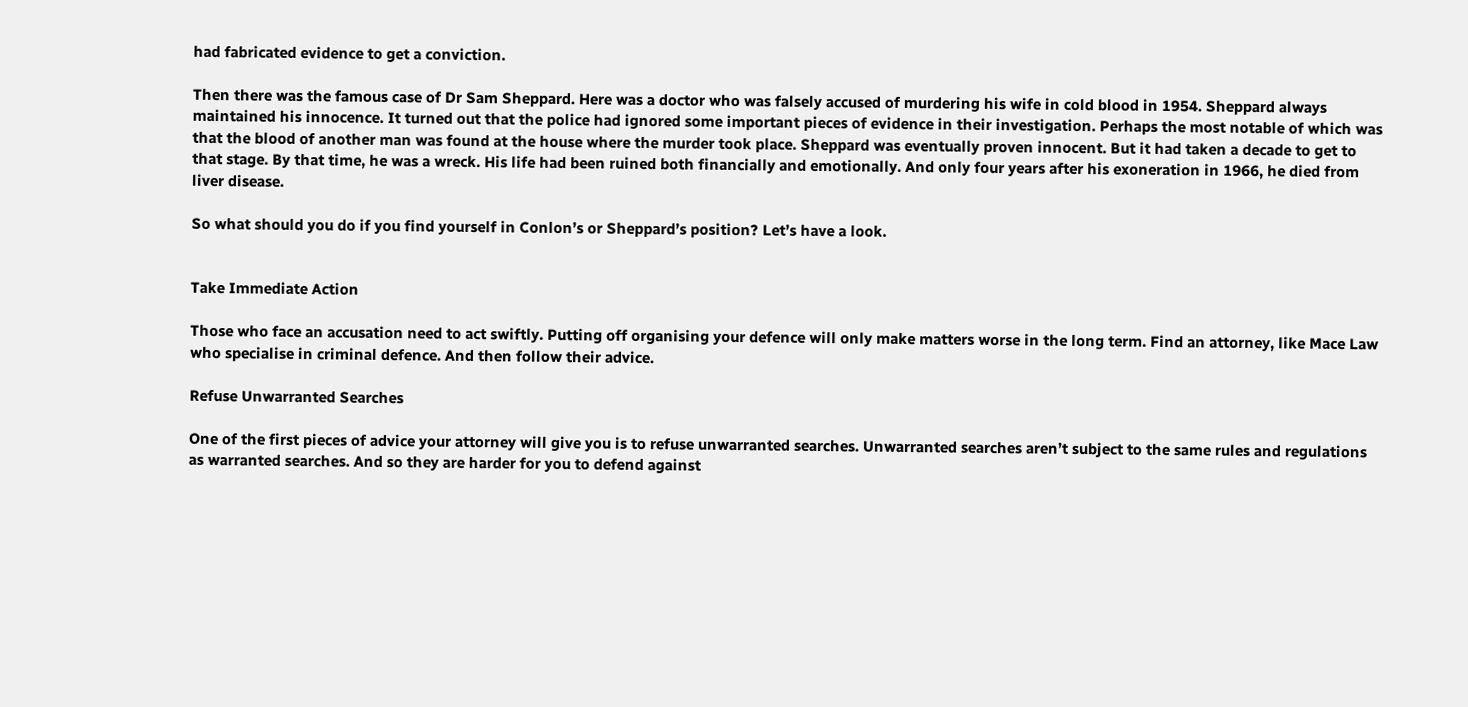had fabricated evidence to get a conviction.

Then there was the famous case of Dr Sam Sheppard. Here was a doctor who was falsely accused of murdering his wife in cold blood in 1954. Sheppard always maintained his innocence. It turned out that the police had ignored some important pieces of evidence in their investigation. Perhaps the most notable of which was that the blood of another man was found at the house where the murder took place. Sheppard was eventually proven innocent. But it had taken a decade to get to that stage. By that time, he was a wreck. His life had been ruined both financially and emotionally. And only four years after his exoneration in 1966, he died from liver disease.

So what should you do if you find yourself in Conlon’s or Sheppard’s position? Let’s have a look.


Take Immediate Action

Those who face an accusation need to act swiftly. Putting off organising your defence will only make matters worse in the long term. Find an attorney, like Mace Law who specialise in criminal defence. And then follow their advice.

Refuse Unwarranted Searches

One of the first pieces of advice your attorney will give you is to refuse unwarranted searches. Unwarranted searches aren’t subject to the same rules and regulations as warranted searches. And so they are harder for you to defend against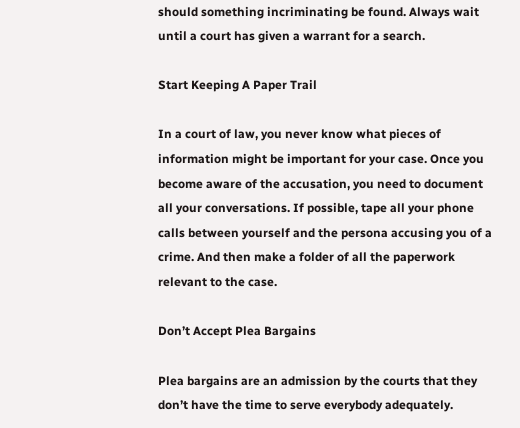should something incriminating be found. Always wait until a court has given a warrant for a search.

Start Keeping A Paper Trail

In a court of law, you never know what pieces of information might be important for your case. Once you become aware of the accusation, you need to document all your conversations. If possible, tape all your phone calls between yourself and the persona accusing you of a crime. And then make a folder of all the paperwork relevant to the case.

Don’t Accept Plea Bargains

Plea bargains are an admission by the courts that they don’t have the time to serve everybody adequately.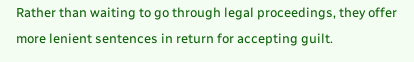Rather than waiting to go through legal proceedings, they offer more lenient sentences in return for accepting guilt.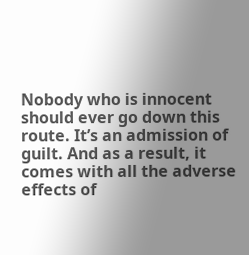Nobody who is innocent should ever go down this route. It’s an admission of guilt. And as a result, it comes with all the adverse effects of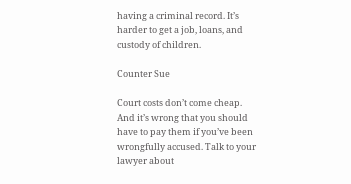having a criminal record. It’s harder to get a job, loans, and custody of children.

Counter Sue

Court costs don’t come cheap. And it’s wrong that you should have to pay them if you’ve been wrongfully accused. Talk to your lawyer about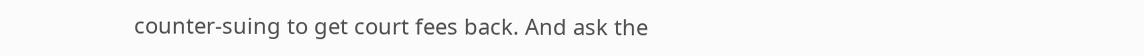counter-suing to get court fees back. And ask the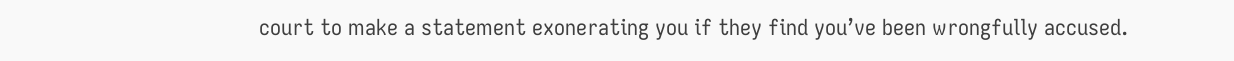court to make a statement exonerating you if they find you’ve been wrongfully accused.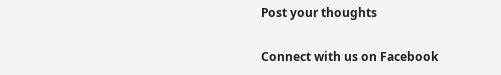Post your thoughts

Connect with us on Facebook